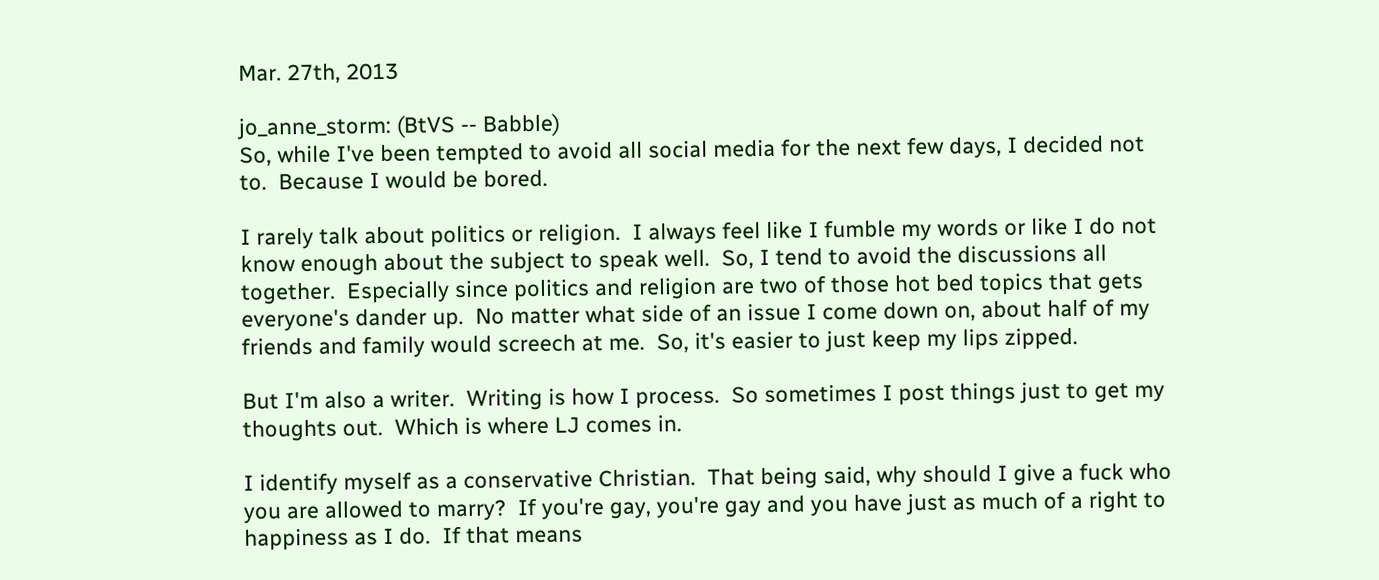Mar. 27th, 2013

jo_anne_storm: (BtVS -- Babble)
So, while I've been tempted to avoid all social media for the next few days, I decided not to.  Because I would be bored.

I rarely talk about politics or religion.  I always feel like I fumble my words or like I do not know enough about the subject to speak well.  So, I tend to avoid the discussions all together.  Especially since politics and religion are two of those hot bed topics that gets everyone's dander up.  No matter what side of an issue I come down on, about half of my friends and family would screech at me.  So, it's easier to just keep my lips zipped.

But I'm also a writer.  Writing is how I process.  So sometimes I post things just to get my thoughts out.  Which is where LJ comes in.

I identify myself as a conservative Christian.  That being said, why should I give a fuck who you are allowed to marry?  If you're gay, you're gay and you have just as much of a right to happiness as I do.  If that means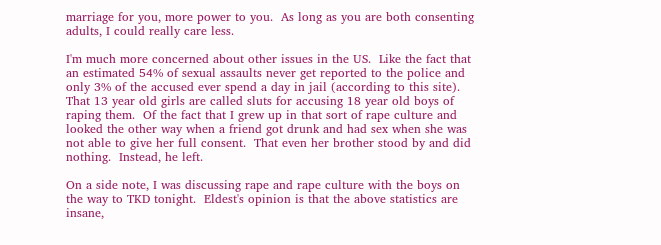marriage for you, more power to you.  As long as you are both consenting adults, I could really care less.

I'm much more concerned about other issues in the US.  Like the fact that an estimated 54% of sexual assaults never get reported to the police and only 3% of the accused ever spend a day in jail (according to this site).  That 13 year old girls are called sluts for accusing 18 year old boys of raping them.  Of the fact that I grew up in that sort of rape culture and looked the other way when a friend got drunk and had sex when she was not able to give her full consent.  That even her brother stood by and did nothing.  Instead, he left.

On a side note, I was discussing rape and rape culture with the boys on the way to TKD tonight.  Eldest's opinion is that the above statistics are insane,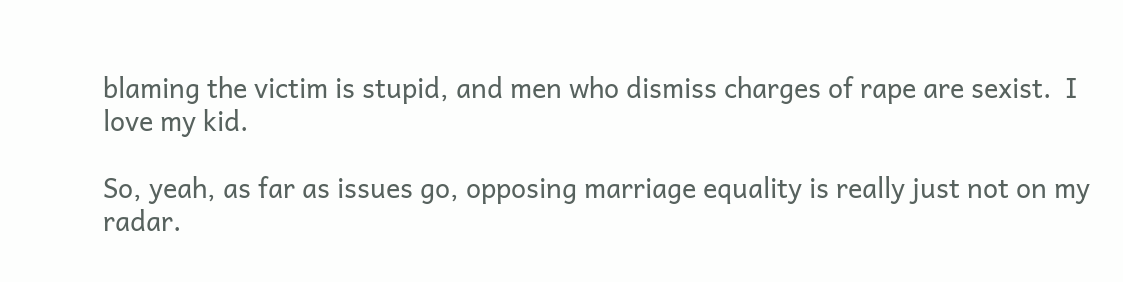blaming the victim is stupid, and men who dismiss charges of rape are sexist.  I love my kid.

So, yeah, as far as issues go, opposing marriage equality is really just not on my radar.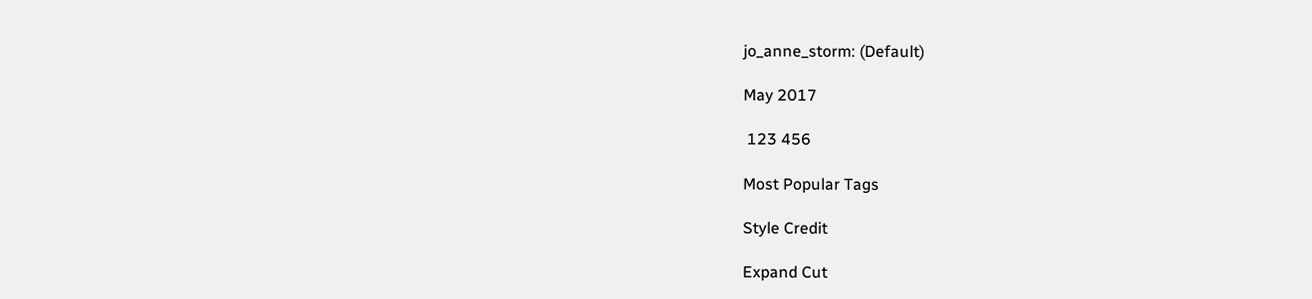jo_anne_storm: (Default)

May 2017

 123 456

Most Popular Tags

Style Credit

Expand Cut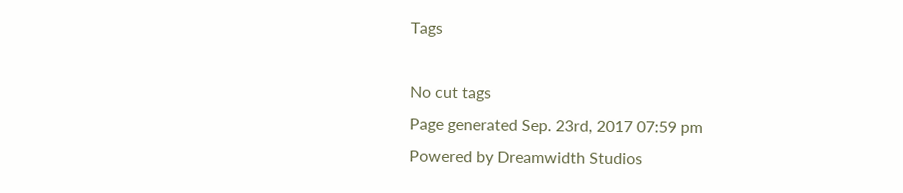Tags

No cut tags
Page generated Sep. 23rd, 2017 07:59 pm
Powered by Dreamwidth Studios